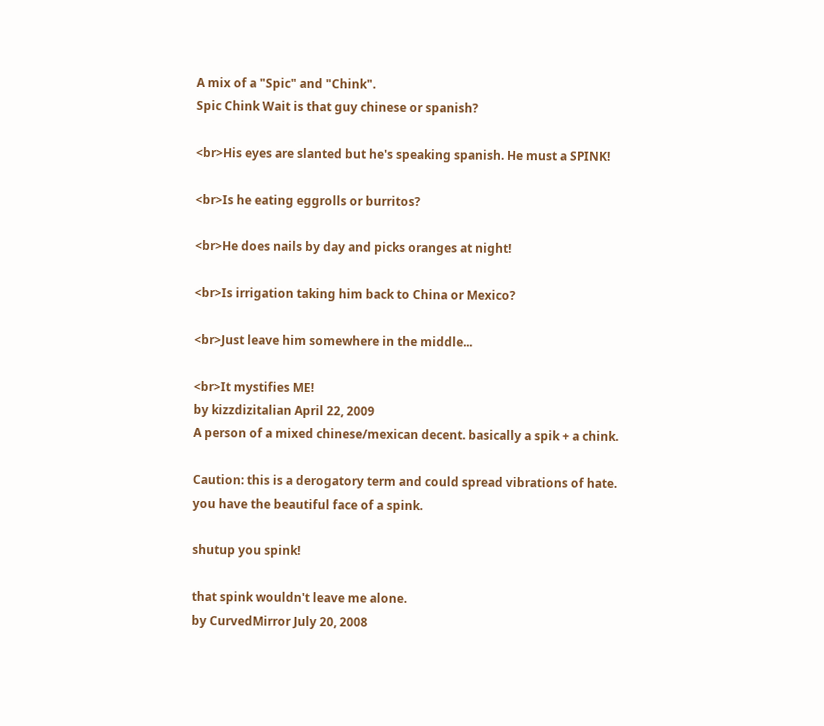A mix of a "Spic" and "Chink".
Spic Chink Wait is that guy chinese or spanish?

<br>His eyes are slanted but he's speaking spanish. He must a SPINK!

<br>Is he eating eggrolls or burritos?

<br>He does nails by day and picks oranges at night!

<br>Is irrigation taking him back to China or Mexico?

<br>Just leave him somewhere in the middle...

<br>It mystifies ME!
by kizzdizitalian April 22, 2009
A person of a mixed chinese/mexican decent. basically a spik + a chink.

Caution: this is a derogatory term and could spread vibrations of hate.
you have the beautiful face of a spink.

shutup you spink!

that spink wouldn't leave me alone.
by CurvedMirror July 20, 2008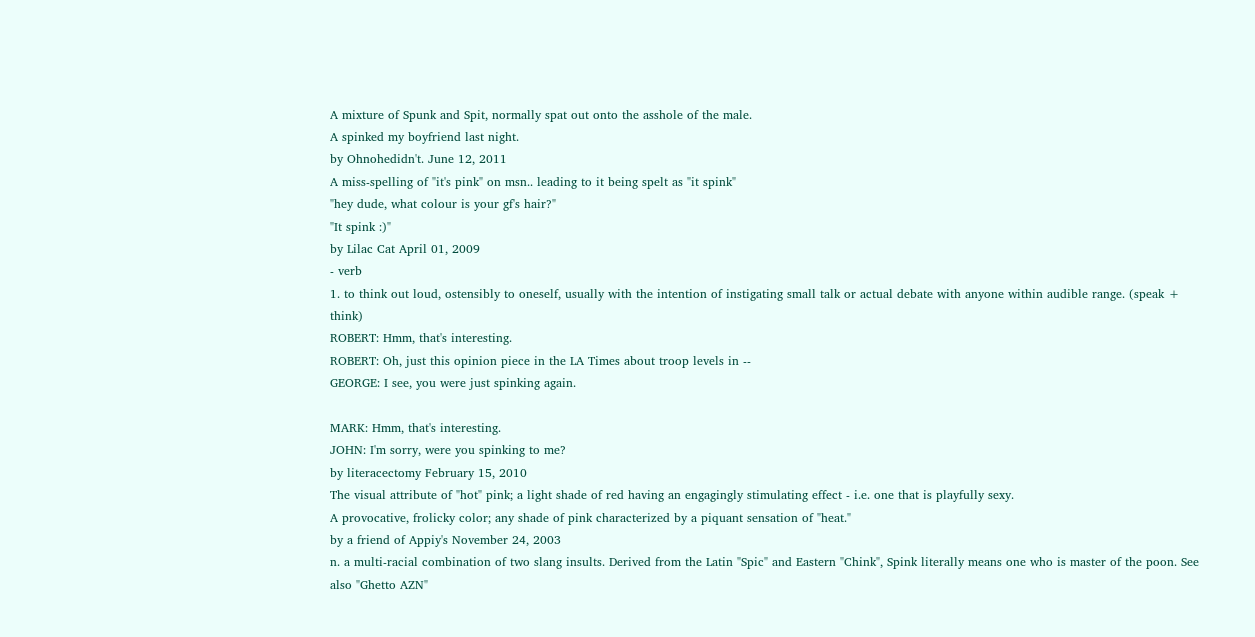A mixture of Spunk and Spit, normally spat out onto the asshole of the male.
A spinked my boyfriend last night.
by Ohnohedidn't. June 12, 2011
A miss-spelling of "it's pink" on msn.. leading to it being spelt as "it spink"
"hey dude, what colour is your gf's hair?"
"It spink :)"
by Lilac Cat April 01, 2009
- verb
1. to think out loud, ostensibly to oneself, usually with the intention of instigating small talk or actual debate with anyone within audible range. (speak + think)
ROBERT: Hmm, that's interesting.
ROBERT: Oh, just this opinion piece in the LA Times about troop levels in --
GEORGE: I see, you were just spinking again.

MARK: Hmm, that's interesting.
JOHN: I'm sorry, were you spinking to me?
by literacectomy February 15, 2010
The visual attribute of "hot" pink; a light shade of red having an engagingly stimulating effect - i.e. one that is playfully sexy.
A provocative, frolicky color; any shade of pink characterized by a piquant sensation of "heat."
by a friend of Appiy's November 24, 2003
n. a multi-racial combination of two slang insults. Derived from the Latin "Spic" and Eastern "Chink", Spink literally means one who is master of the poon. See also "Ghetto AZN"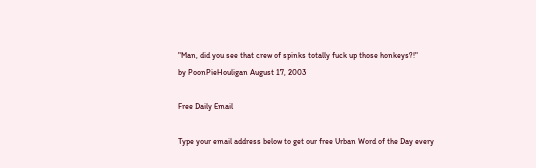"Man, did you see that crew of spinks totally fuck up those honkeys?!"
by PoonPieHouligan August 17, 2003

Free Daily Email

Type your email address below to get our free Urban Word of the Day every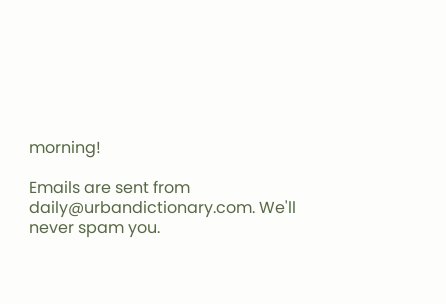morning!

Emails are sent from daily@urbandictionary.com. We'll never spam you.